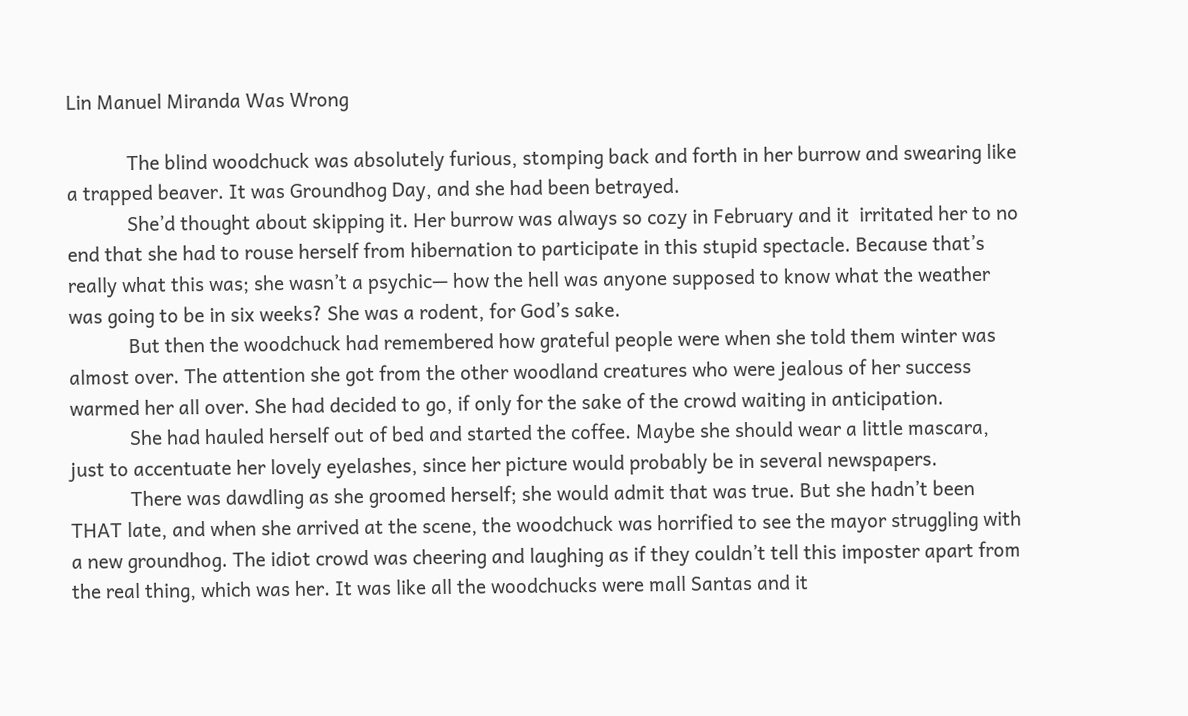Lin Manuel Miranda Was Wrong

            The blind woodchuck was absolutely furious, stomping back and forth in her burrow and swearing like a trapped beaver. It was Groundhog Day, and she had been betrayed.
            She’d thought about skipping it. Her burrow was always so cozy in February and it  irritated her to no end that she had to rouse herself from hibernation to participate in this stupid spectacle. Because that’s really what this was; she wasn’t a psychic— how the hell was anyone supposed to know what the weather was going to be in six weeks? She was a rodent, for God’s sake.
            But then the woodchuck had remembered how grateful people were when she told them winter was almost over. The attention she got from the other woodland creatures who were jealous of her success warmed her all over. She had decided to go, if only for the sake of the crowd waiting in anticipation.
            She had hauled herself out of bed and started the coffee. Maybe she should wear a little mascara, just to accentuate her lovely eyelashes, since her picture would probably be in several newspapers.
            There was dawdling as she groomed herself; she would admit that was true. But she hadn’t been THAT late, and when she arrived at the scene, the woodchuck was horrified to see the mayor struggling with a new groundhog. The idiot crowd was cheering and laughing as if they couldn’t tell this imposter apart from the real thing, which was her. It was like all the woodchucks were mall Santas and it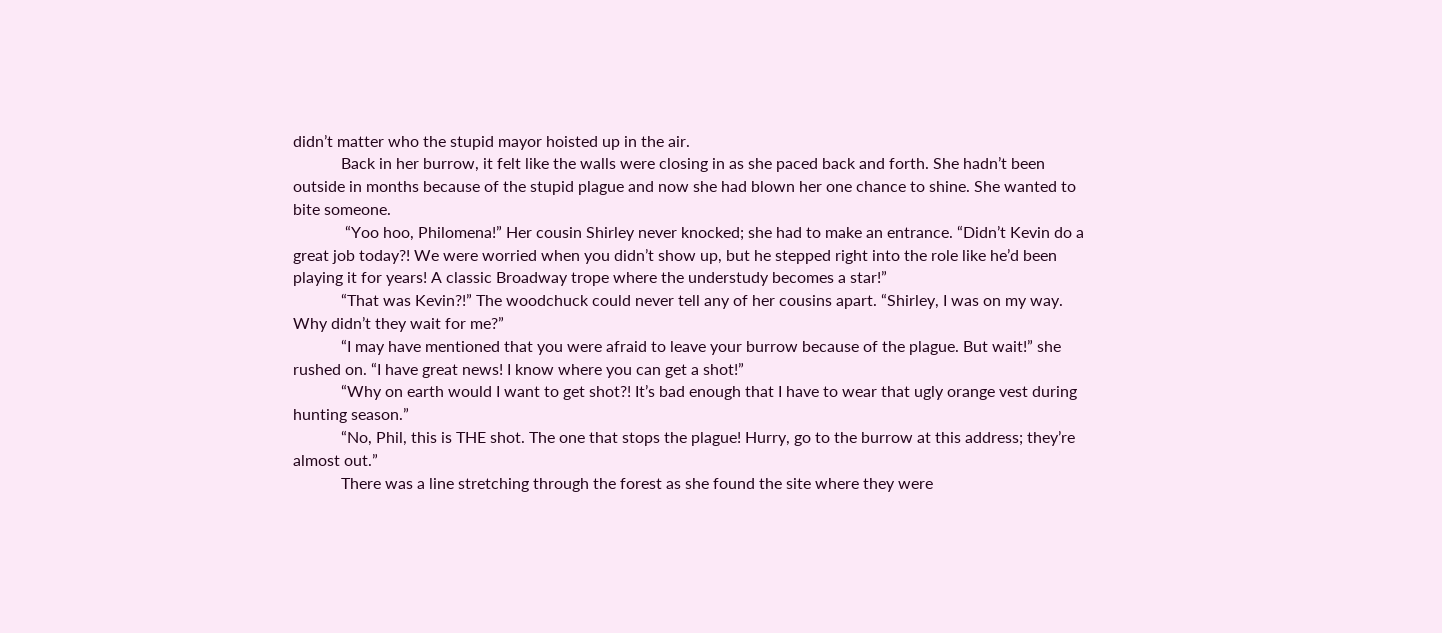didn’t matter who the stupid mayor hoisted up in the air.
            Back in her burrow, it felt like the walls were closing in as she paced back and forth. She hadn’t been outside in months because of the stupid plague and now she had blown her one chance to shine. She wanted to bite someone.
             “Yoo hoo, Philomena!” Her cousin Shirley never knocked; she had to make an entrance. “Didn’t Kevin do a great job today?! We were worried when you didn’t show up, but he stepped right into the role like he’d been playing it for years! A classic Broadway trope where the understudy becomes a star!”
            “That was Kevin?!” The woodchuck could never tell any of her cousins apart. “Shirley, I was on my way. Why didn’t they wait for me?”
            “I may have mentioned that you were afraid to leave your burrow because of the plague. But wait!” she rushed on. “I have great news! I know where you can get a shot!”
            “Why on earth would I want to get shot?! It’s bad enough that I have to wear that ugly orange vest during hunting season.”
            “No, Phil, this is THE shot. The one that stops the plague! Hurry, go to the burrow at this address; they’re almost out.”
            There was a line stretching through the forest as she found the site where they were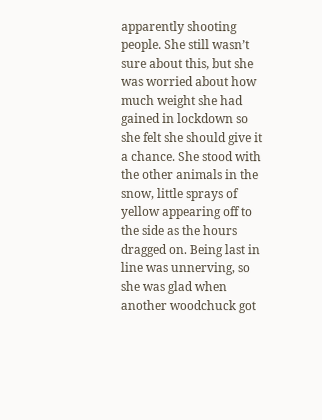apparently shooting people. She still wasn’t sure about this, but she was worried about how much weight she had gained in lockdown so she felt she should give it a chance. She stood with the other animals in the snow, little sprays of yellow appearing off to the side as the hours dragged on. Being last in line was unnerving, so she was glad when another woodchuck got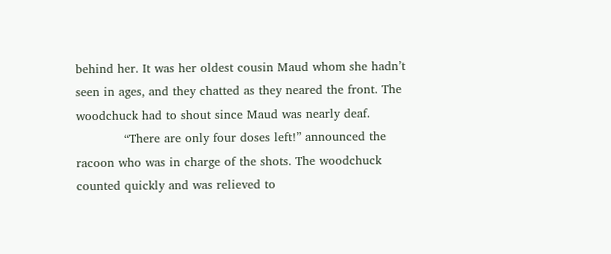behind her. It was her oldest cousin Maud whom she hadn’t seen in ages, and they chatted as they neared the front. The woodchuck had to shout since Maud was nearly deaf.
            “There are only four doses left!” announced the racoon who was in charge of the shots. The woodchuck counted quickly and was relieved to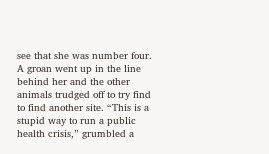see that she was number four. A groan went up in the line behind her and the other animals trudged off to try find to find another site. “This is a stupid way to run a public health crisis,” grumbled a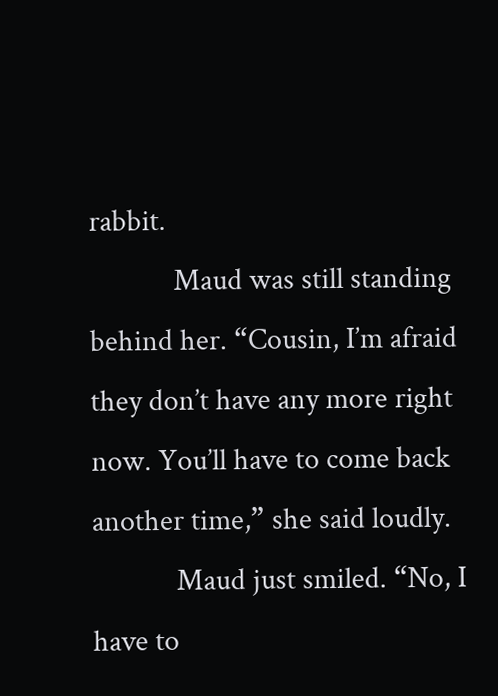rabbit.
            Maud was still standing behind her. “Cousin, I’m afraid they don’t have any more right now. You’ll have to come back another time,” she said loudly.
            Maud just smiled. “No, I have to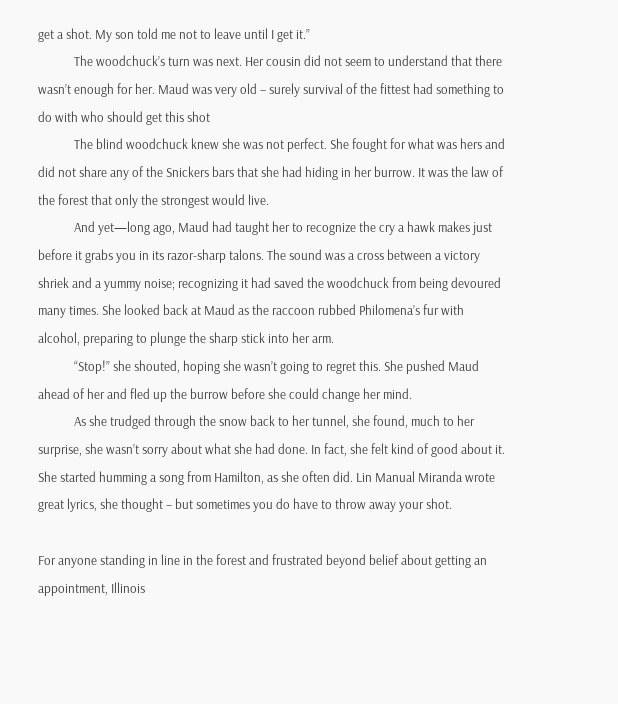get a shot. My son told me not to leave until I get it.”
            The woodchuck’s turn was next. Her cousin did not seem to understand that there wasn’t enough for her. Maud was very old – surely survival of the fittest had something to do with who should get this shot
            The blind woodchuck knew she was not perfect. She fought for what was hers and did not share any of the Snickers bars that she had hiding in her burrow. It was the law of the forest that only the strongest would live.
            And yet—long ago, Maud had taught her to recognize the cry a hawk makes just before it grabs you in its razor-sharp talons. The sound was a cross between a victory shriek and a yummy noise; recognizing it had saved the woodchuck from being devoured many times. She looked back at Maud as the raccoon rubbed Philomena’s fur with alcohol, preparing to plunge the sharp stick into her arm.
            “Stop!” she shouted, hoping she wasn’t going to regret this. She pushed Maud ahead of her and fled up the burrow before she could change her mind.
            As she trudged through the snow back to her tunnel, she found, much to her surprise, she wasn’t sorry about what she had done. In fact, she felt kind of good about it. She started humming a song from Hamilton, as she often did. Lin Manual Miranda wrote great lyrics, she thought – but sometimes you do have to throw away your shot.

For anyone standing in line in the forest and frustrated beyond belief about getting an appointment, Illinois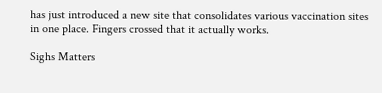has just introduced a new site that consolidates various vaccination sites in one place. Fingers crossed that it actually works.

Sighs Matters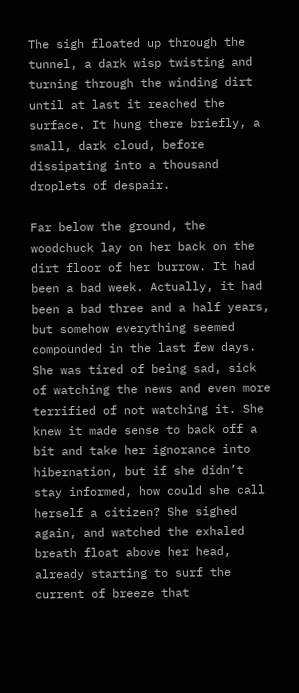The sigh floated up through the tunnel, a dark wisp twisting and turning through the winding dirt until at last it reached the surface. It hung there briefly, a small, dark cloud, before dissipating into a thousand droplets of despair.

Far below the ground, the woodchuck lay on her back on the dirt floor of her burrow. It had been a bad week. Actually, it had been a bad three and a half years, but somehow everything seemed compounded in the last few days. She was tired of being sad, sick of watching the news and even more terrified of not watching it. She knew it made sense to back off a bit and take her ignorance into hibernation, but if she didn’t stay informed, how could she call herself a citizen? She sighed again, and watched the exhaled breath float above her head, already starting to surf the current of breeze that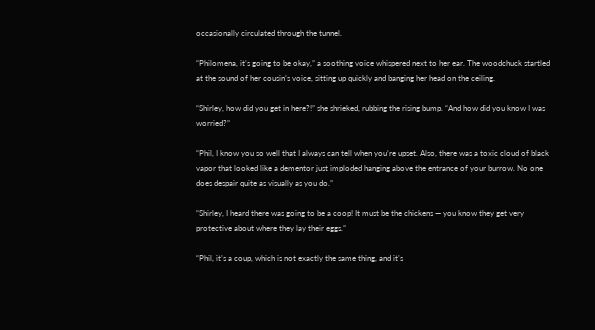occasionally circulated through the tunnel.

“Philomena, it’s going to be okay,” a soothing voice whispered next to her ear. The woodchuck startled at the sound of her cousin’s voice, sitting up quickly and banging her head on the ceiling.

“Shirley, how did you get in here?!” she shrieked, rubbing the rising bump. “And how did you know I was worried?”

“Phil, I know you so well that I always can tell when you’re upset. Also, there was a toxic cloud of black vapor that looked like a dementor just imploded hanging above the entrance of your burrow. No one does despair quite as visually as you do.”

“Shirley, I heard there was going to be a coop! It must be the chickens — you know they get very protective about where they lay their eggs.”

“Phil, it’s a coup, which is not exactly the same thing, and it’s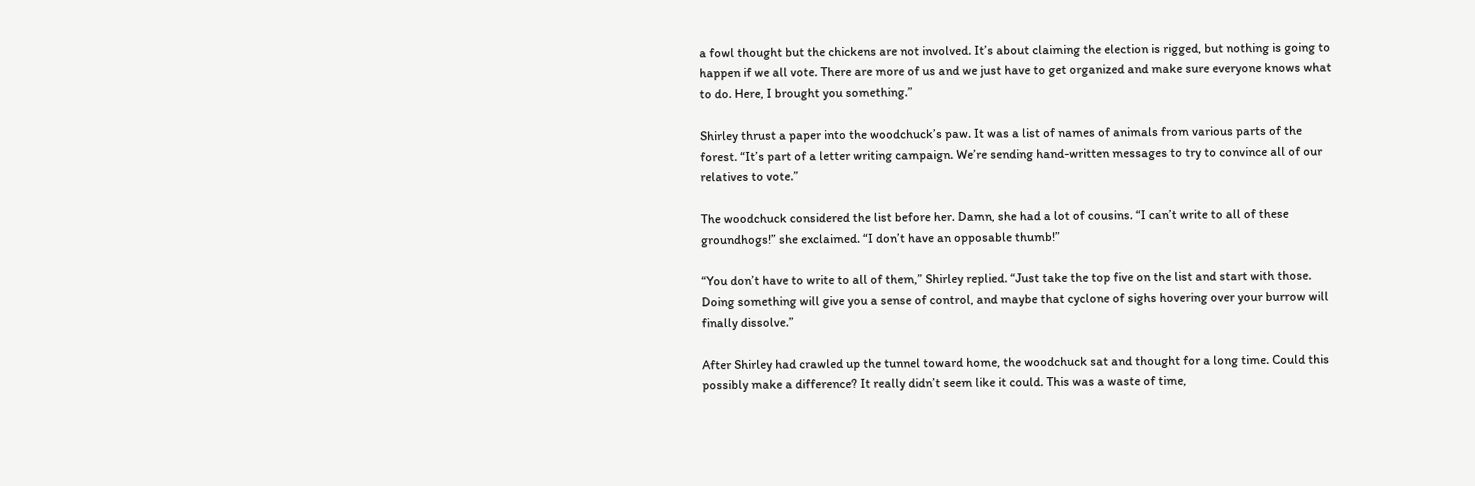a fowl thought but the chickens are not involved. It’s about claiming the election is rigged, but nothing is going to happen if we all vote. There are more of us and we just have to get organized and make sure everyone knows what to do. Here, I brought you something.”

Shirley thrust a paper into the woodchuck’s paw. It was a list of names of animals from various parts of the forest. “It’s part of a letter writing campaign. We’re sending hand-written messages to try to convince all of our relatives to vote.”

The woodchuck considered the list before her. Damn, she had a lot of cousins. “I can’t write to all of these groundhogs!” she exclaimed. “I don’t have an opposable thumb!”

“You don’t have to write to all of them,” Shirley replied. “Just take the top five on the list and start with those. Doing something will give you a sense of control, and maybe that cyclone of sighs hovering over your burrow will finally dissolve.”

After Shirley had crawled up the tunnel toward home, the woodchuck sat and thought for a long time. Could this possibly make a difference? It really didn’t seem like it could. This was a waste of time,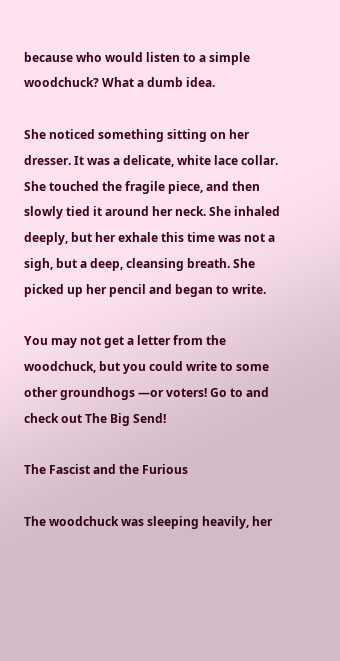because who would listen to a simple woodchuck? What a dumb idea.

She noticed something sitting on her dresser. It was a delicate, white lace collar. She touched the fragile piece, and then slowly tied it around her neck. She inhaled deeply, but her exhale this time was not a sigh, but a deep, cleansing breath. She picked up her pencil and began to write.

You may not get a letter from the woodchuck, but you could write to some other groundhogs —or voters! Go to and check out The Big Send!

The Fascist and the Furious

The woodchuck was sleeping heavily, her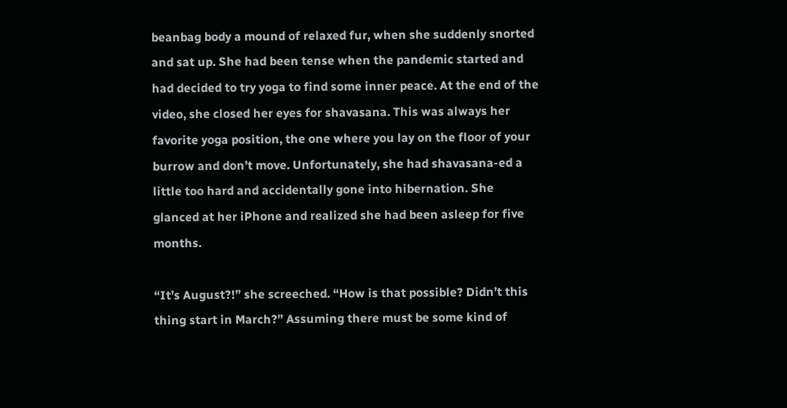beanbag body a mound of relaxed fur, when she suddenly snorted and sat up. She had been tense when the pandemic started and had decided to try yoga to find some inner peace. At the end of the video, she closed her eyes for shavasana. This was always her favorite yoga position, the one where you lay on the floor of your burrow and don’t move. Unfortunately, she had shavasana-ed a little too hard and accidentally gone into hibernation. She glanced at her iPhone and realized she had been asleep for five months.

“It’s August?!” she screeched. “How is that possible? Didn’t this thing start in March?” Assuming there must be some kind of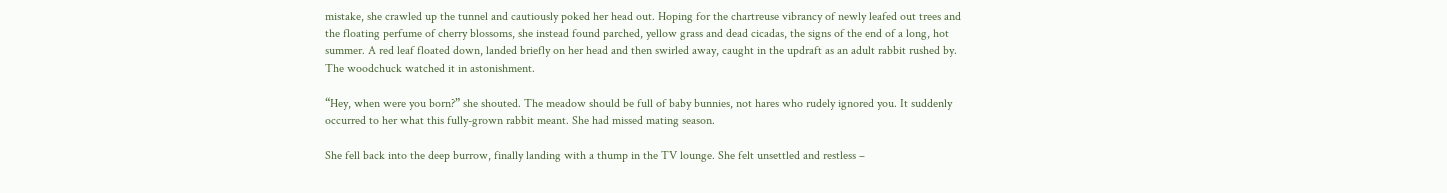mistake, she crawled up the tunnel and cautiously poked her head out. Hoping for the chartreuse vibrancy of newly leafed out trees and the floating perfume of cherry blossoms, she instead found parched, yellow grass and dead cicadas, the signs of the end of a long, hot summer. A red leaf floated down, landed briefly on her head and then swirled away, caught in the updraft as an adult rabbit rushed by. The woodchuck watched it in astonishment.

“Hey, when were you born?” she shouted. The meadow should be full of baby bunnies, not hares who rudely ignored you. It suddenly occurred to her what this fully-grown rabbit meant. She had missed mating season.

She fell back into the deep burrow, finally landing with a thump in the TV lounge. She felt unsettled and restless –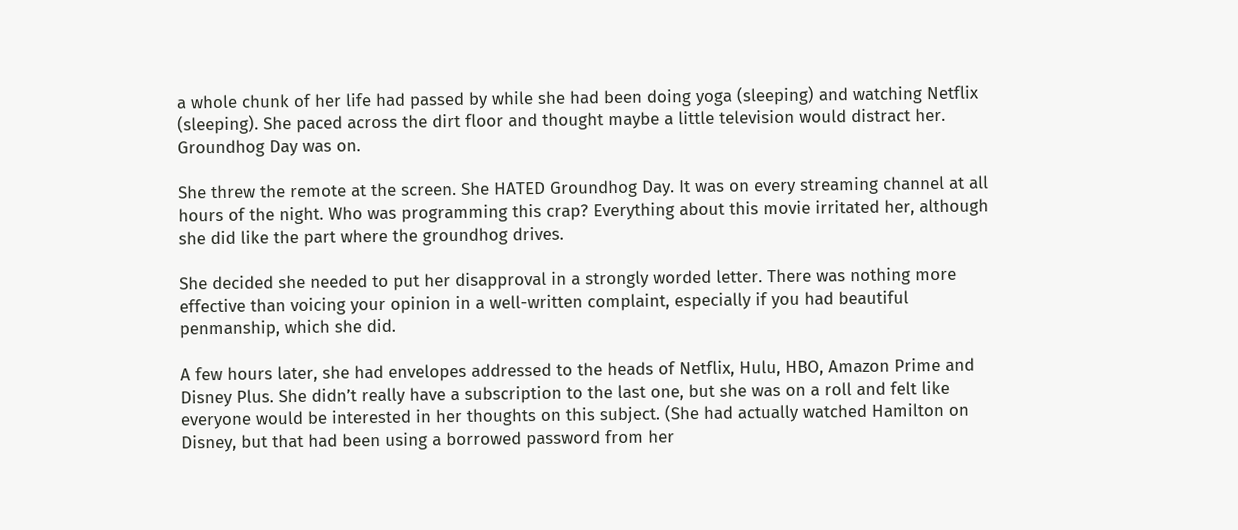a whole chunk of her life had passed by while she had been doing yoga (sleeping) and watching Netflix (sleeping). She paced across the dirt floor and thought maybe a little television would distract her. Groundhog Day was on.

She threw the remote at the screen. She HATED Groundhog Day. It was on every streaming channel at all hours of the night. Who was programming this crap? Everything about this movie irritated her, although she did like the part where the groundhog drives.

She decided she needed to put her disapproval in a strongly worded letter. There was nothing more effective than voicing your opinion in a well-written complaint, especially if you had beautiful penmanship, which she did.

A few hours later, she had envelopes addressed to the heads of Netflix, Hulu, HBO, Amazon Prime and Disney Plus. She didn’t really have a subscription to the last one, but she was on a roll and felt like everyone would be interested in her thoughts on this subject. (She had actually watched Hamilton on Disney, but that had been using a borrowed password from her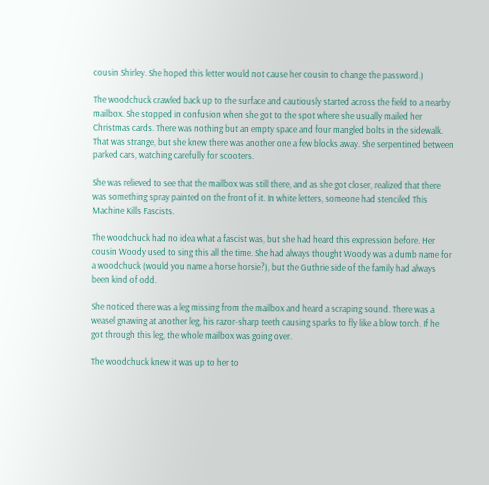cousin Shirley. She hoped this letter would not cause her cousin to change the password.)

The woodchuck crawled back up to the surface and cautiously started across the field to a nearby mailbox. She stopped in confusion when she got to the spot where she usually mailed her Christmas cards. There was nothing but an empty space and four mangled bolts in the sidewalk. That was strange, but she knew there was another one a few blocks away. She serpentined between parked cars, watching carefully for scooters.

She was relieved to see that the mailbox was still there, and as she got closer, realized that there was something spray painted on the front of it. In white letters, someone had stenciled This Machine Kills Fascists.

The woodchuck had no idea what a fascist was, but she had heard this expression before. Her cousin Woody used to sing this all the time. She had always thought Woody was a dumb name for a woodchuck (would you name a horse horsie?), but the Guthrie side of the family had always been kind of odd.

She noticed there was a leg missing from the mailbox and heard a scraping sound. There was a weasel gnawing at another leg, his razor-sharp teeth causing sparks to fly like a blow torch. If he got through this leg, the whole mailbox was going over.

The woodchuck knew it was up to her to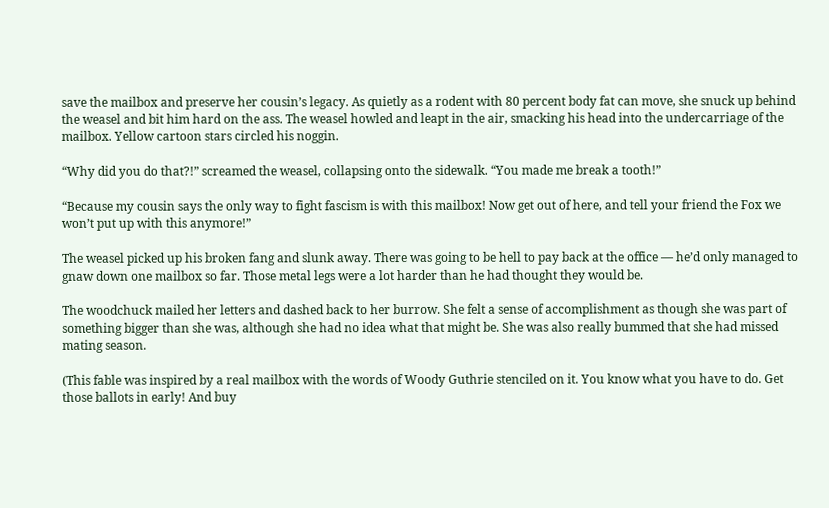save the mailbox and preserve her cousin’s legacy. As quietly as a rodent with 80 percent body fat can move, she snuck up behind the weasel and bit him hard on the ass. The weasel howled and leapt in the air, smacking his head into the undercarriage of the mailbox. Yellow cartoon stars circled his noggin.

“Why did you do that?!” screamed the weasel, collapsing onto the sidewalk. “You made me break a tooth!”

“Because my cousin says the only way to fight fascism is with this mailbox! Now get out of here, and tell your friend the Fox we won’t put up with this anymore!”

The weasel picked up his broken fang and slunk away. There was going to be hell to pay back at the office — he’d only managed to gnaw down one mailbox so far. Those metal legs were a lot harder than he had thought they would be.

The woodchuck mailed her letters and dashed back to her burrow. She felt a sense of accomplishment as though she was part of something bigger than she was, although she had no idea what that might be. She was also really bummed that she had missed mating season.

(This fable was inspired by a real mailbox with the words of Woody Guthrie stenciled on it. You know what you have to do. Get those ballots in early! And buy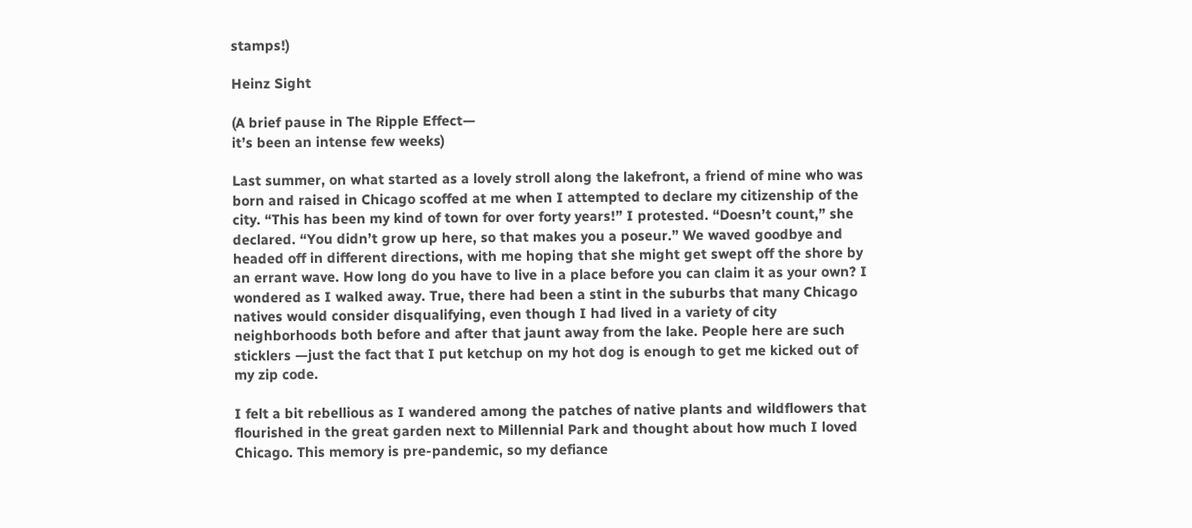stamps!)

Heinz Sight

(A brief pause in The Ripple Effect—
it’s been an intense few weeks)

Last summer, on what started as a lovely stroll along the lakefront, a friend of mine who was born and raised in Chicago scoffed at me when I attempted to declare my citizenship of the city. “This has been my kind of town for over forty years!” I protested. “Doesn’t count,” she declared. “You didn’t grow up here, so that makes you a poseur.” We waved goodbye and headed off in different directions, with me hoping that she might get swept off the shore by an errant wave. How long do you have to live in a place before you can claim it as your own? I wondered as I walked away. True, there had been a stint in the suburbs that many Chicago natives would consider disqualifying, even though I had lived in a variety of city neighborhoods both before and after that jaunt away from the lake. People here are such sticklers —just the fact that I put ketchup on my hot dog is enough to get me kicked out of my zip code.

I felt a bit rebellious as I wandered among the patches of native plants and wildflowers that flourished in the great garden next to Millennial Park and thought about how much I loved  Chicago. This memory is pre-pandemic, so my defiance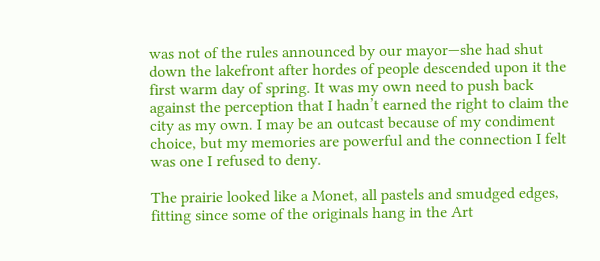was not of the rules announced by our mayor—she had shut down the lakefront after hordes of people descended upon it the first warm day of spring. It was my own need to push back against the perception that I hadn’t earned the right to claim the city as my own. I may be an outcast because of my condiment choice, but my memories are powerful and the connection I felt was one I refused to deny.

The prairie looked like a Monet, all pastels and smudged edges, fitting since some of the originals hang in the Art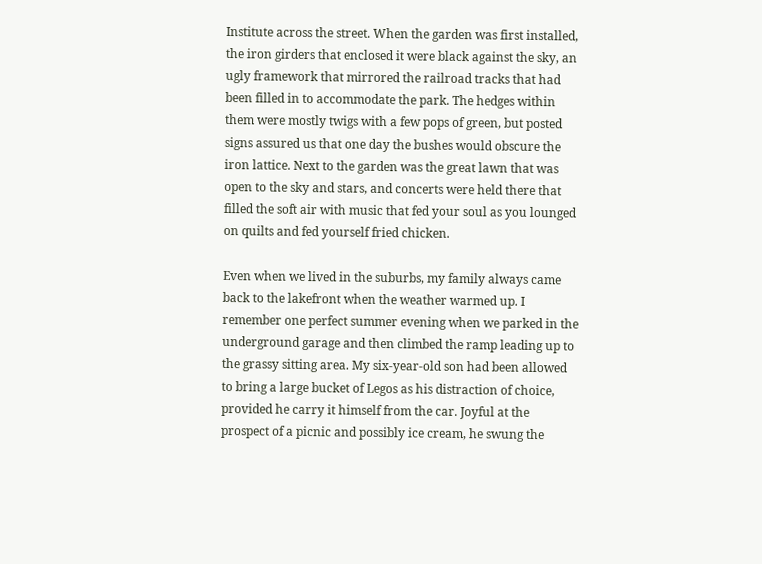Institute across the street. When the garden was first installed, the iron girders that enclosed it were black against the sky, an ugly framework that mirrored the railroad tracks that had been filled in to accommodate the park. The hedges within them were mostly twigs with a few pops of green, but posted signs assured us that one day the bushes would obscure the iron lattice. Next to the garden was the great lawn that was open to the sky and stars, and concerts were held there that filled the soft air with music that fed your soul as you lounged on quilts and fed yourself fried chicken.

Even when we lived in the suburbs, my family always came back to the lakefront when the weather warmed up. I remember one perfect summer evening when we parked in the underground garage and then climbed the ramp leading up to the grassy sitting area. My six-year-old son had been allowed to bring a large bucket of Legos as his distraction of choice, provided he carry it himself from the car. Joyful at the prospect of a picnic and possibly ice cream, he swung the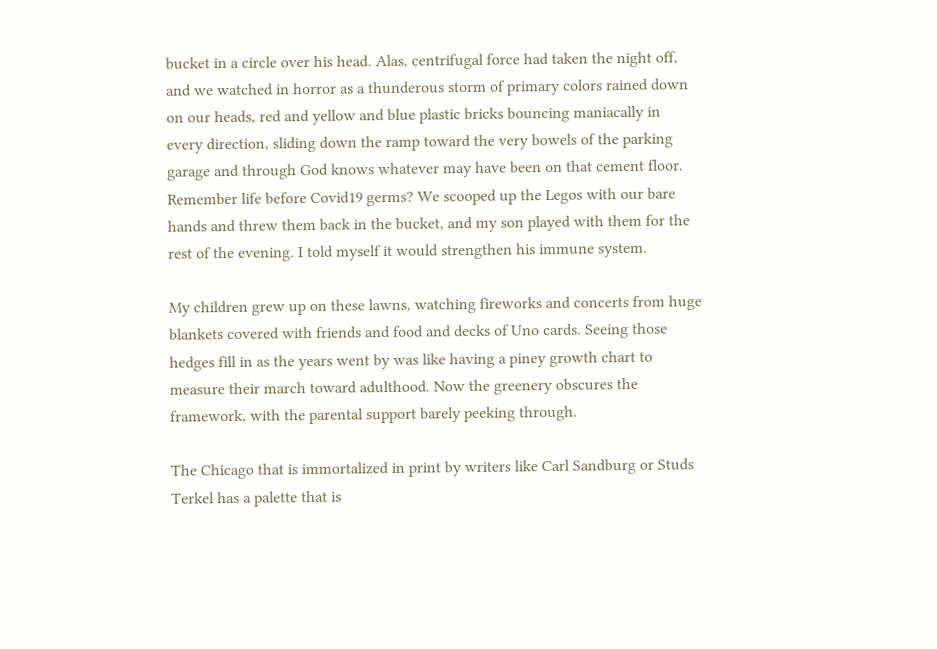bucket in a circle over his head. Alas, centrifugal force had taken the night off, and we watched in horror as a thunderous storm of primary colors rained down on our heads, red and yellow and blue plastic bricks bouncing maniacally in every direction, sliding down the ramp toward the very bowels of the parking garage and through God knows whatever may have been on that cement floor. Remember life before Covid19 germs? We scooped up the Legos with our bare hands and threw them back in the bucket, and my son played with them for the rest of the evening. I told myself it would strengthen his immune system.

My children grew up on these lawns, watching fireworks and concerts from huge blankets covered with friends and food and decks of Uno cards. Seeing those hedges fill in as the years went by was like having a piney growth chart to measure their march toward adulthood. Now the greenery obscures the framework, with the parental support barely peeking through.

The Chicago that is immortalized in print by writers like Carl Sandburg or Studs Terkel has a palette that is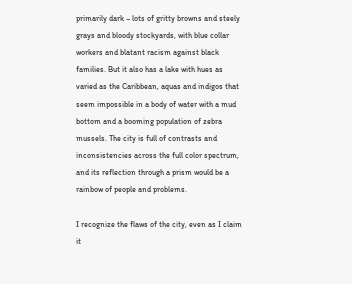primarily dark – lots of gritty browns and steely grays and bloody stockyards, with blue collar workers and blatant racism against black families. But it also has a lake with hues as varied as the Caribbean, aquas and indigos that seem impossible in a body of water with a mud bottom and a booming population of zebra mussels. The city is full of contrasts and inconsistencies across the full color spectrum, and its reflection through a prism would be a rainbow of people and problems.

I recognize the flaws of the city, even as I claim it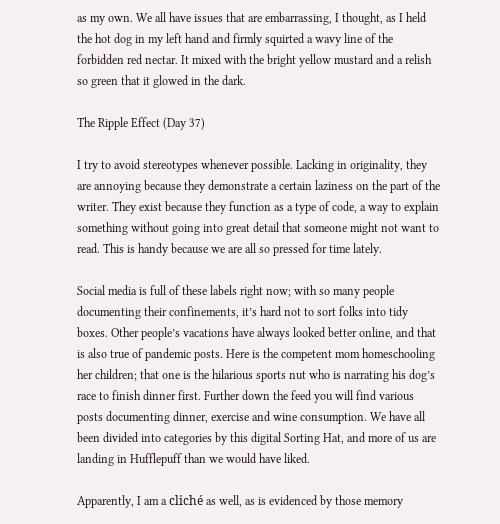as my own. We all have issues that are embarrassing, I thought, as I held the hot dog in my left hand and firmly squirted a wavy line of the forbidden red nectar. It mixed with the bright yellow mustard and a relish so green that it glowed in the dark.

The Ripple Effect (Day 37)

I try to avoid stereotypes whenever possible. Lacking in originality, they are annoying because they demonstrate a certain laziness on the part of the writer. They exist because they function as a type of code, a way to explain something without going into great detail that someone might not want to read. This is handy because we are all so pressed for time lately.

Social media is full of these labels right now; with so many people documenting their confinements, it’s hard not to sort folks into tidy boxes. Other people’s vacations have always looked better online, and that is also true of pandemic posts. Here is the competent mom homeschooling her children; that one is the hilarious sports nut who is narrating his dog’s race to finish dinner first. Further down the feed you will find various posts documenting dinner, exercise and wine consumption. We have all been divided into categories by this digital Sorting Hat, and more of us are landing in Hufflepuff than we would have liked.

Apparently, I am a cliché as well, as is evidenced by those memory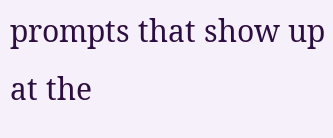prompts that show up at the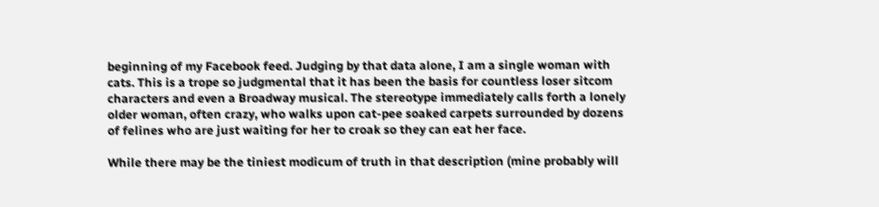beginning of my Facebook feed. Judging by that data alone, I am a single woman with cats. This is a trope so judgmental that it has been the basis for countless loser sitcom characters and even a Broadway musical. The stereotype immediately calls forth a lonely older woman, often crazy, who walks upon cat-pee soaked carpets surrounded by dozens of felines who are just waiting for her to croak so they can eat her face.

While there may be the tiniest modicum of truth in that description (mine probably will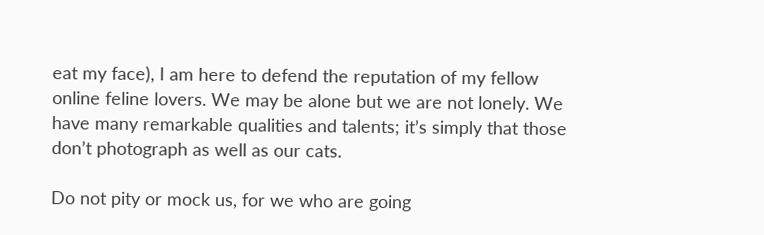eat my face), I am here to defend the reputation of my fellow online feline lovers. We may be alone but we are not lonely. We have many remarkable qualities and talents; it’s simply that those don’t photograph as well as our cats.

Do not pity or mock us, for we who are going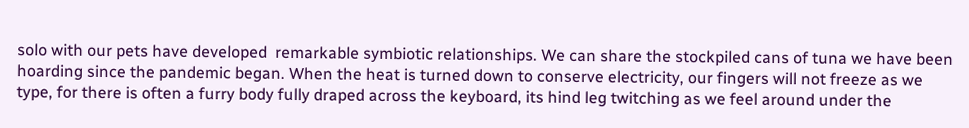solo with our pets have developed  remarkable symbiotic relationships. We can share the stockpiled cans of tuna we have been hoarding since the pandemic began. When the heat is turned down to conserve electricity, our fingers will not freeze as we type, for there is often a furry body fully draped across the keyboard, its hind leg twitching as we feel around under the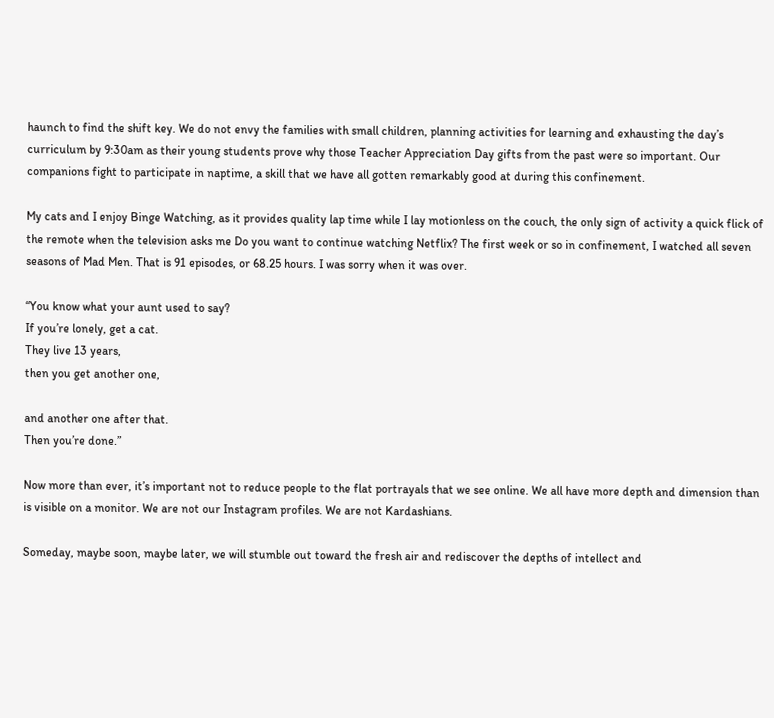haunch to find the shift key. We do not envy the families with small children, planning activities for learning and exhausting the day’s curriculum by 9:30am as their young students prove why those Teacher Appreciation Day gifts from the past were so important. Our companions fight to participate in naptime, a skill that we have all gotten remarkably good at during this confinement.

My cats and I enjoy Binge Watching, as it provides quality lap time while I lay motionless on the couch, the only sign of activity a quick flick of the remote when the television asks me Do you want to continue watching Netflix? The first week or so in confinement, I watched all seven seasons of Mad Men. That is 91 episodes, or 68.25 hours. I was sorry when it was over.

“You know what your aunt used to say?
If you’re lonely, get a cat.
They live 13 years,
then you get another one,

and another one after that.
Then you’re done.”

Now more than ever, it’s important not to reduce people to the flat portrayals that we see online. We all have more depth and dimension than is visible on a monitor. We are not our Instagram profiles. We are not Kardashians.

Someday, maybe soon, maybe later, we will stumble out toward the fresh air and rediscover the depths of intellect and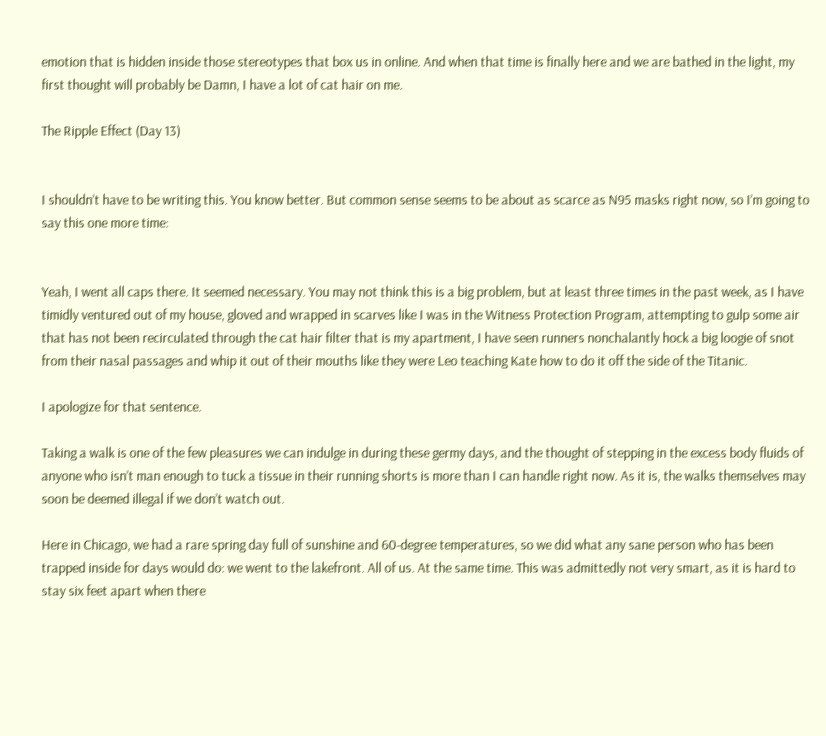emotion that is hidden inside those stereotypes that box us in online. And when that time is finally here and we are bathed in the light, my first thought will probably be Damn, I have a lot of cat hair on me.

The Ripple Effect (Day 13)


I shouldn’t have to be writing this. You know better. But common sense seems to be about as scarce as N95 masks right now, so I’m going to say this one more time:


Yeah, I went all caps there. It seemed necessary. You may not think this is a big problem, but at least three times in the past week, as I have timidly ventured out of my house, gloved and wrapped in scarves like I was in the Witness Protection Program, attempting to gulp some air that has not been recirculated through the cat hair filter that is my apartment, I have seen runners nonchalantly hock a big loogie of snot from their nasal passages and whip it out of their mouths like they were Leo teaching Kate how to do it off the side of the Titanic.

I apologize for that sentence.

Taking a walk is one of the few pleasures we can indulge in during these germy days, and the thought of stepping in the excess body fluids of anyone who isn’t man enough to tuck a tissue in their running shorts is more than I can handle right now. As it is, the walks themselves may soon be deemed illegal if we don’t watch out.

Here in Chicago, we had a rare spring day full of sunshine and 60-degree temperatures, so we did what any sane person who has been trapped inside for days would do: we went to the lakefront. All of us. At the same time. This was admittedly not very smart, as it is hard to stay six feet apart when there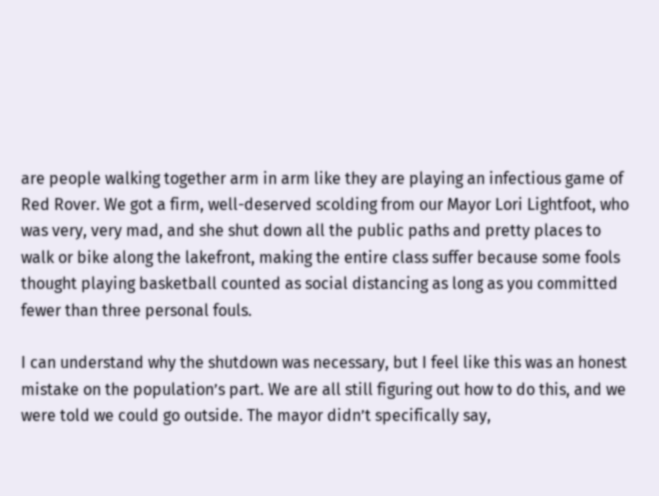are people walking together arm in arm like they are playing an infectious game of Red Rover. We got a firm, well-deserved scolding from our Mayor Lori Lightfoot, who was very, very mad, and she shut down all the public paths and pretty places to walk or bike along the lakefront, making the entire class suffer because some fools thought playing basketball counted as social distancing as long as you committed fewer than three personal fouls.

I can understand why the shutdown was necessary, but I feel like this was an honest mistake on the population’s part. We are all still figuring out how to do this, and we were told we could go outside. The mayor didn’t specifically say,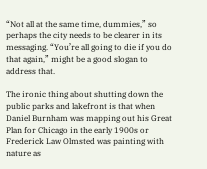“Not all at the same time, dummies,” so perhaps the city needs to be clearer in its messaging. “You’re all going to die if you do that again,” might be a good slogan to address that.

The ironic thing about shutting down the public parks and lakefront is that when Daniel Burnham was mapping out his Great Plan for Chicago in the early 1900s or Frederick Law Olmsted was painting with nature as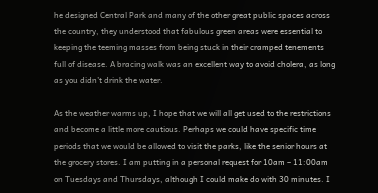he designed Central Park and many of the other great public spaces across the country, they understood that fabulous green areas were essential to keeping the teeming masses from being stuck in their cramped tenements full of disease. A bracing walk was an excellent way to avoid cholera, as long as you didn’t drink the water.

As the weather warms up, I hope that we will all get used to the restrictions and become a little more cautious. Perhaps we could have specific time periods that we would be allowed to visit the parks, like the senior hours at the grocery stores. I am putting in a personal request for 10am – 11:00am on Tuesdays and Thursdays, although I could make do with 30 minutes. I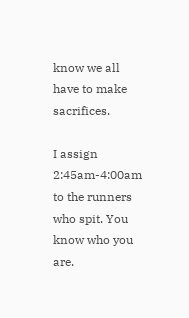know we all have to make sacrifices.

I assign 2:45am-4:00am to the runners who spit. You know who you are.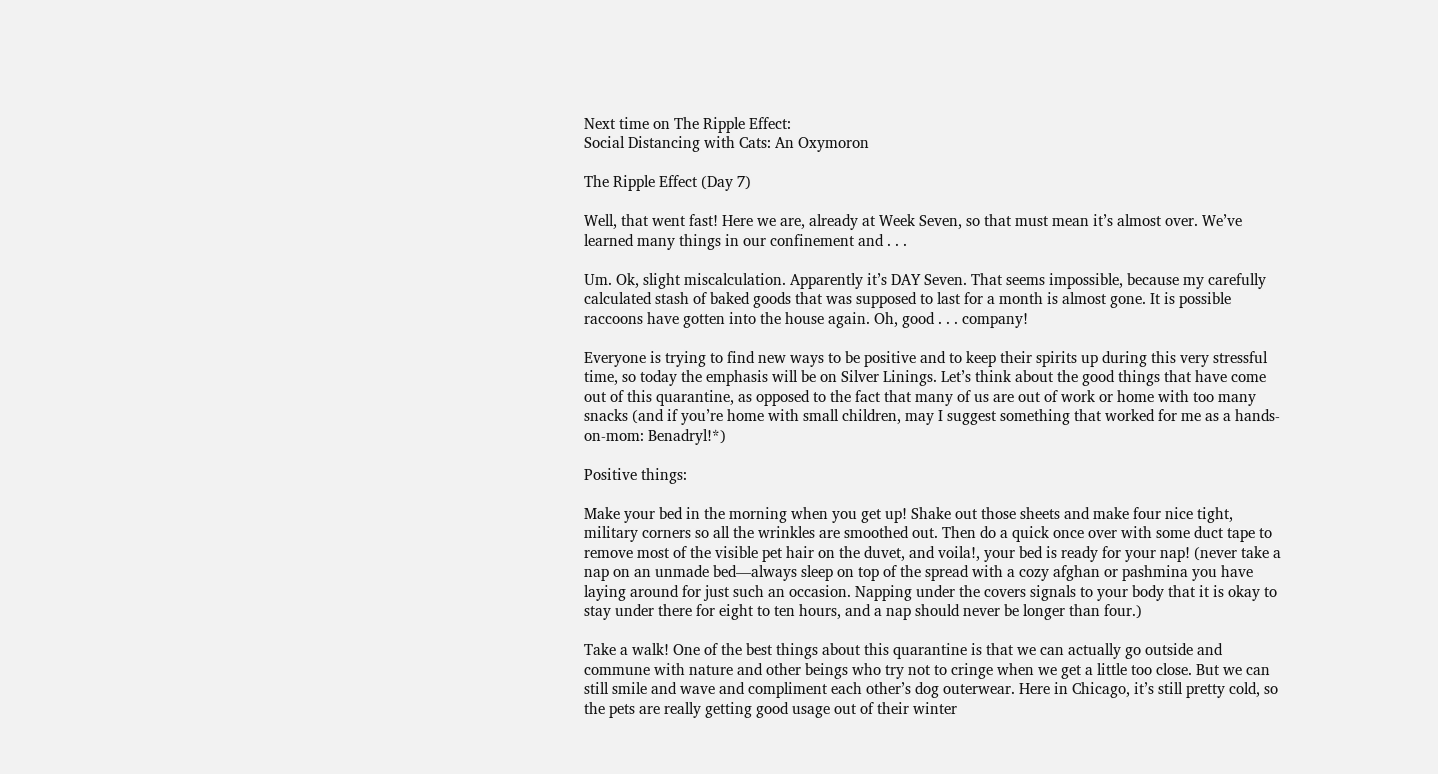Next time on The Ripple Effect:
Social Distancing with Cats: An Oxymoron

The Ripple Effect (Day 7)

Well, that went fast! Here we are, already at Week Seven, so that must mean it’s almost over. We’ve learned many things in our confinement and . . .

Um. Ok, slight miscalculation. Apparently it’s DAY Seven. That seems impossible, because my carefully calculated stash of baked goods that was supposed to last for a month is almost gone. It is possible raccoons have gotten into the house again. Oh, good . . . company!

Everyone is trying to find new ways to be positive and to keep their spirits up during this very stressful time, so today the emphasis will be on Silver Linings. Let’s think about the good things that have come out of this quarantine, as opposed to the fact that many of us are out of work or home with too many snacks (and if you’re home with small children, may I suggest something that worked for me as a hands-on-mom: Benadryl!*)

Positive things:

Make your bed in the morning when you get up! Shake out those sheets and make four nice tight, military corners so all the wrinkles are smoothed out. Then do a quick once over with some duct tape to remove most of the visible pet hair on the duvet, and voila!, your bed is ready for your nap! (never take a nap on an unmade bed—always sleep on top of the spread with a cozy afghan or pashmina you have laying around for just such an occasion. Napping under the covers signals to your body that it is okay to stay under there for eight to ten hours, and a nap should never be longer than four.)

Take a walk! One of the best things about this quarantine is that we can actually go outside and commune with nature and other beings who try not to cringe when we get a little too close. But we can still smile and wave and compliment each other’s dog outerwear. Here in Chicago, it’s still pretty cold, so the pets are really getting good usage out of their winter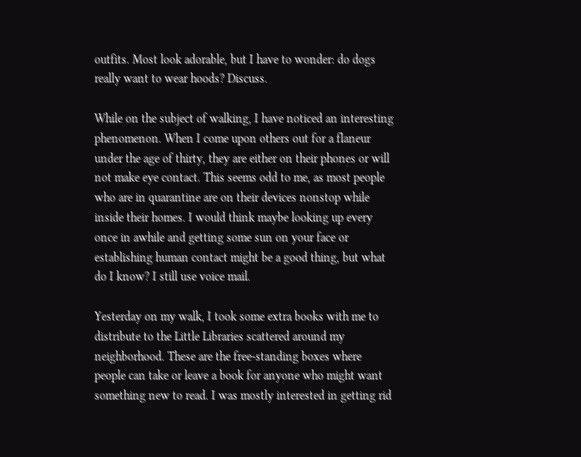outfits. Most look adorable, but I have to wonder: do dogs really want to wear hoods? Discuss.

While on the subject of walking, I have noticed an interesting phenomenon. When I come upon others out for a flaneur under the age of thirty, they are either on their phones or will not make eye contact. This seems odd to me, as most people who are in quarantine are on their devices nonstop while inside their homes. I would think maybe looking up every once in awhile and getting some sun on your face or establishing human contact might be a good thing, but what do I know? I still use voice mail.

Yesterday on my walk, I took some extra books with me to distribute to the Little Libraries scattered around my neighborhood. These are the free-standing boxes where people can take or leave a book for anyone who might want something new to read. I was mostly interested in getting rid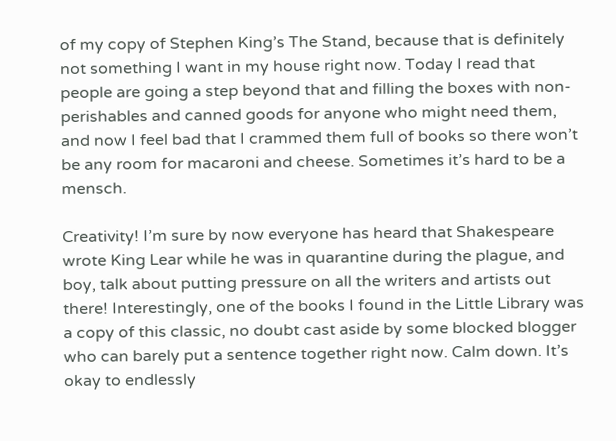of my copy of Stephen King’s The Stand, because that is definitely not something I want in my house right now. Today I read that people are going a step beyond that and filling the boxes with non-perishables and canned goods for anyone who might need them, and now I feel bad that I crammed them full of books so there won’t be any room for macaroni and cheese. Sometimes it’s hard to be a mensch.

Creativity! I’m sure by now everyone has heard that Shakespeare wrote King Lear while he was in quarantine during the plague, and boy, talk about putting pressure on all the writers and artists out there! Interestingly, one of the books I found in the Little Library was a copy of this classic, no doubt cast aside by some blocked blogger who can barely put a sentence together right now. Calm down. It’s okay to endlessly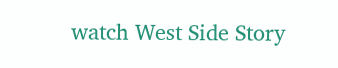watch West Side Story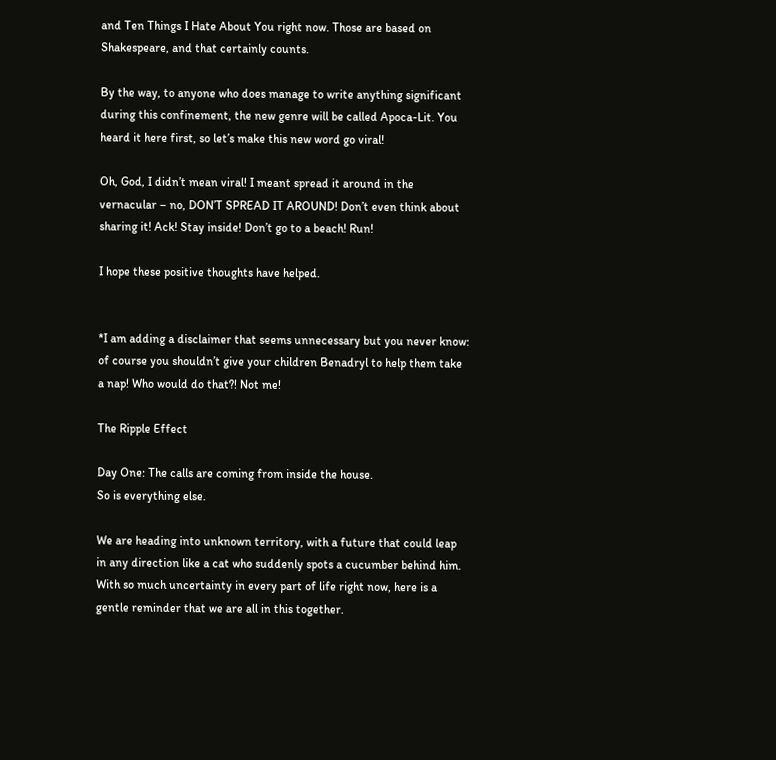and Ten Things I Hate About You right now. Those are based on Shakespeare, and that certainly counts.

By the way, to anyone who does manage to write anything significant during this confinement, the new genre will be called Apoca-Lit. You heard it here first, so let’s make this new word go viral!

Oh, God, I didn’t mean viral! I meant spread it around in the vernacular – no, DON’T SPREAD IT AROUND! Don’t even think about sharing it! Ack! Stay inside! Don’t go to a beach! Run!

I hope these positive thoughts have helped.


*I am adding a disclaimer that seems unnecessary but you never know: of course you shouldn’t give your children Benadryl to help them take a nap! Who would do that?! Not me!

The Ripple Effect

Day One: The calls are coming from inside the house.
So is everything else.

We are heading into unknown territory, with a future that could leap in any direction like a cat who suddenly spots a cucumber behind him. With so much uncertainty in every part of life right now, here is a gentle reminder that we are all in this together.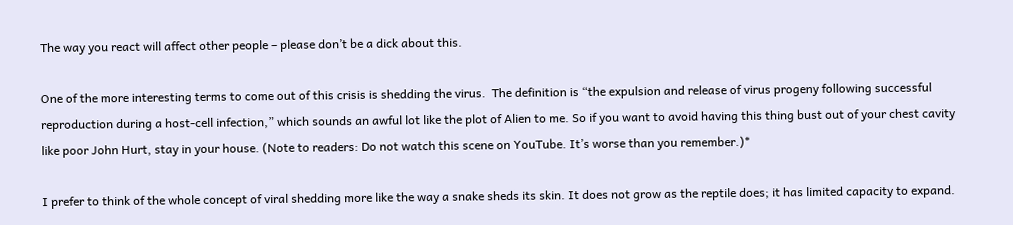The way you react will affect other people – please don’t be a dick about this.

One of the more interesting terms to come out of this crisis is shedding the virus.  The definition is “the expulsion and release of virus progeny following successful reproduction during a host-cell infection,” which sounds an awful lot like the plot of Alien to me. So if you want to avoid having this thing bust out of your chest cavity like poor John Hurt, stay in your house. (Note to readers: Do not watch this scene on YouTube. It’s worse than you remember.)*

I prefer to think of the whole concept of viral shedding more like the way a snake sheds its skin. It does not grow as the reptile does; it has limited capacity to expand.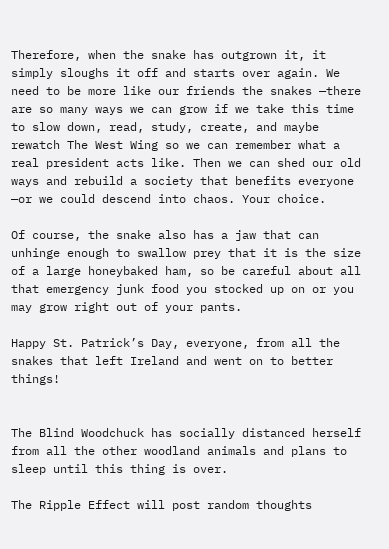Therefore, when the snake has outgrown it, it simply sloughs it off and starts over again. We need to be more like our friends the snakes —there are so many ways we can grow if we take this time to slow down, read, study, create, and maybe rewatch The West Wing so we can remember what a real president acts like. Then we can shed our old ways and rebuild a society that benefits everyone —or we could descend into chaos. Your choice.

Of course, the snake also has a jaw that can unhinge enough to swallow prey that it is the size of a large honeybaked ham, so be careful about all that emergency junk food you stocked up on or you may grow right out of your pants.

Happy St. Patrick’s Day, everyone, from all the snakes that left Ireland and went on to better things!


The Blind Woodchuck has socially distanced herself from all the other woodland animals and plans to sleep until this thing is over.

The Ripple Effect will post random thoughts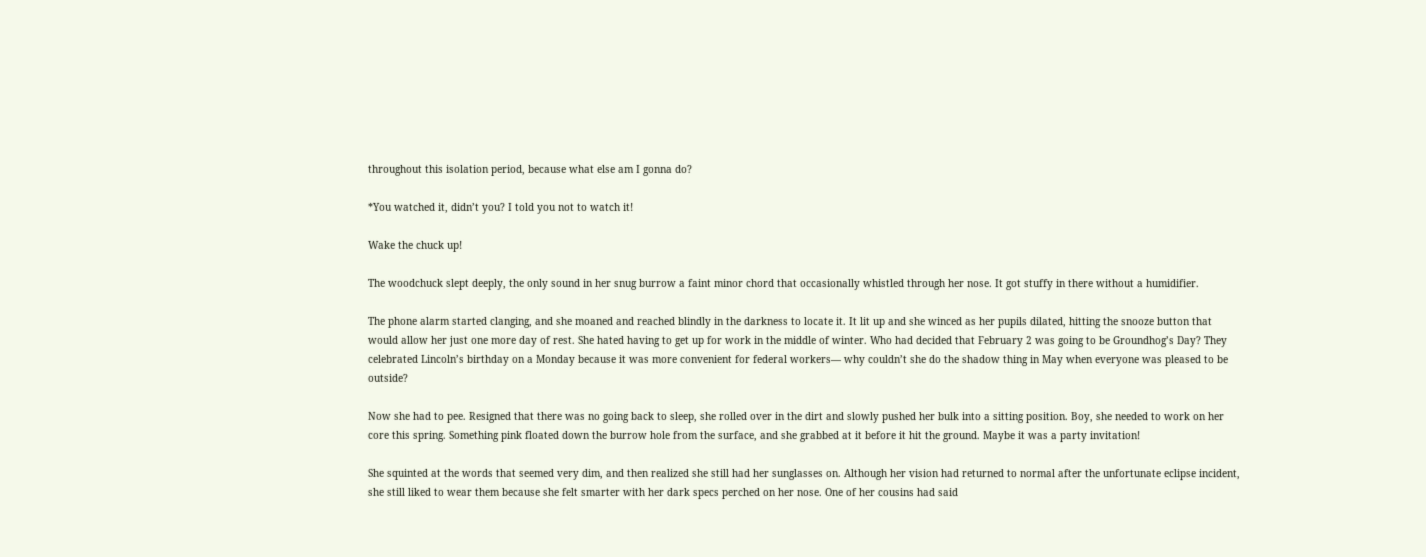throughout this isolation period, because what else am I gonna do?

*You watched it, didn’t you? I told you not to watch it!

Wake the chuck up!

The woodchuck slept deeply, the only sound in her snug burrow a faint minor chord that occasionally whistled through her nose. It got stuffy in there without a humidifier.

The phone alarm started clanging, and she moaned and reached blindly in the darkness to locate it. It lit up and she winced as her pupils dilated, hitting the snooze button that would allow her just one more day of rest. She hated having to get up for work in the middle of winter. Who had decided that February 2 was going to be Groundhog’s Day? They celebrated Lincoln’s birthday on a Monday because it was more convenient for federal workers— why couldn’t she do the shadow thing in May when everyone was pleased to be outside?

Now she had to pee. Resigned that there was no going back to sleep, she rolled over in the dirt and slowly pushed her bulk into a sitting position. Boy, she needed to work on her core this spring. Something pink floated down the burrow hole from the surface, and she grabbed at it before it hit the ground. Maybe it was a party invitation!

She squinted at the words that seemed very dim, and then realized she still had her sunglasses on. Although her vision had returned to normal after the unfortunate eclipse incident, she still liked to wear them because she felt smarter with her dark specs perched on her nose. One of her cousins had said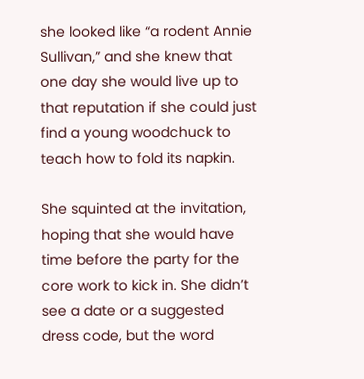she looked like “a rodent Annie Sullivan,” and she knew that one day she would live up to that reputation if she could just find a young woodchuck to teach how to fold its napkin.

She squinted at the invitation, hoping that she would have time before the party for the core work to kick in. She didn’t see a date or a suggested dress code, but the word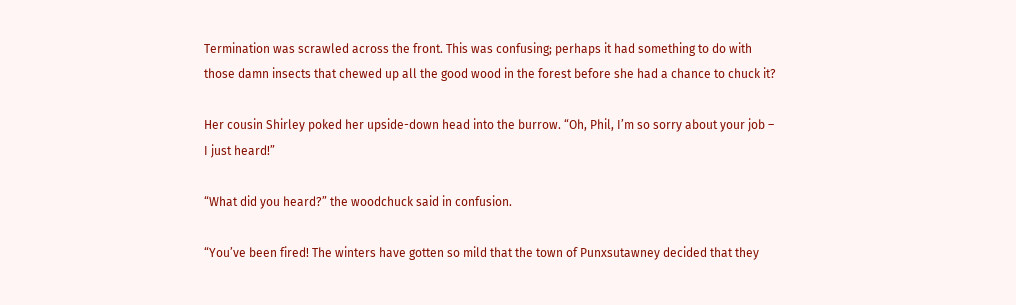Termination was scrawled across the front. This was confusing; perhaps it had something to do with those damn insects that chewed up all the good wood in the forest before she had a chance to chuck it?

Her cousin Shirley poked her upside-down head into the burrow. “Oh, Phil, I’m so sorry about your job – I just heard!”

“What did you heard?” the woodchuck said in confusion.

“You’ve been fired! The winters have gotten so mild that the town of Punxsutawney decided that they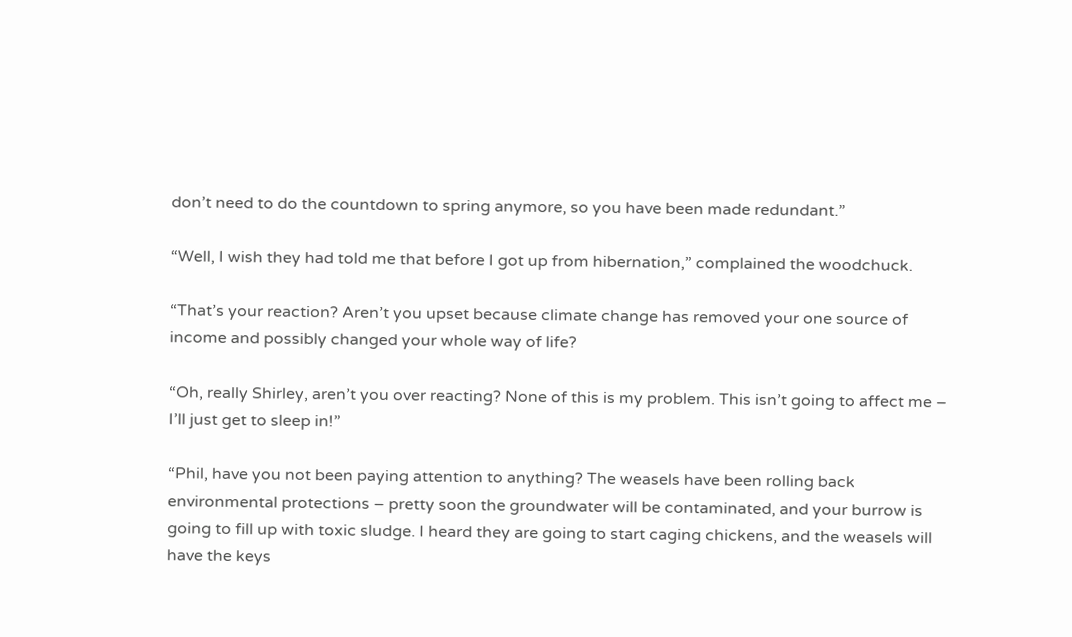don’t need to do the countdown to spring anymore, so you have been made redundant.”

“Well, I wish they had told me that before I got up from hibernation,” complained the woodchuck.

“That’s your reaction? Aren’t you upset because climate change has removed your one source of income and possibly changed your whole way of life?

“Oh, really Shirley, aren’t you over reacting? None of this is my problem. This isn’t going to affect me – I’ll just get to sleep in!”

“Phil, have you not been paying attention to anything? The weasels have been rolling back environmental protections – pretty soon the groundwater will be contaminated, and your burrow is going to fill up with toxic sludge. I heard they are going to start caging chickens, and the weasels will have the keys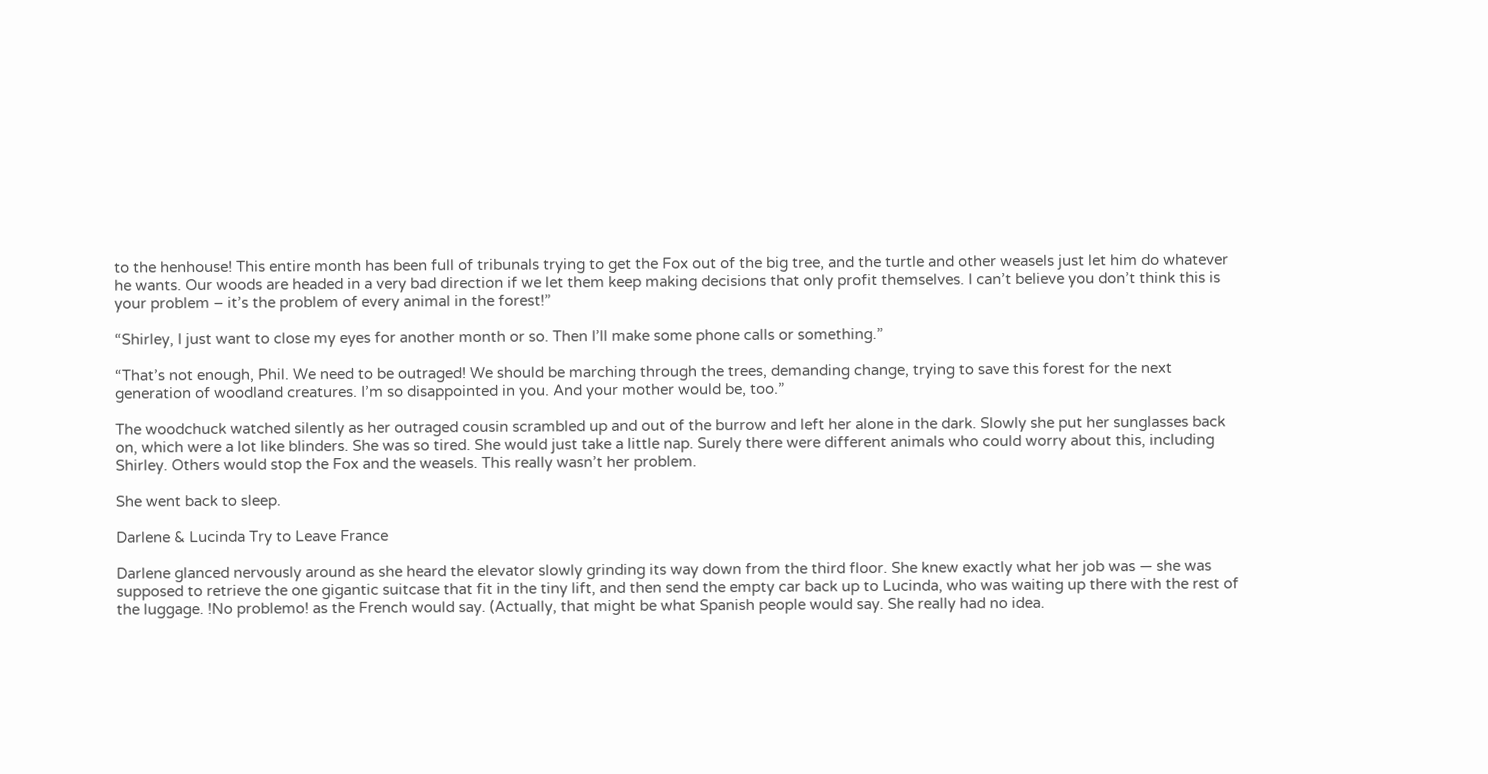to the henhouse! This entire month has been full of tribunals trying to get the Fox out of the big tree, and the turtle and other weasels just let him do whatever he wants. Our woods are headed in a very bad direction if we let them keep making decisions that only profit themselves. I can’t believe you don’t think this is your problem – it’s the problem of every animal in the forest!”

“Shirley, I just want to close my eyes for another month or so. Then I’ll make some phone calls or something.”

“That’s not enough, Phil. We need to be outraged! We should be marching through the trees, demanding change, trying to save this forest for the next generation of woodland creatures. I’m so disappointed in you. And your mother would be, too.”

The woodchuck watched silently as her outraged cousin scrambled up and out of the burrow and left her alone in the dark. Slowly she put her sunglasses back on, which were a lot like blinders. She was so tired. She would just take a little nap. Surely there were different animals who could worry about this, including Shirley. Others would stop the Fox and the weasels. This really wasn’t her problem.

She went back to sleep.

Darlene & Lucinda Try to Leave France

Darlene glanced nervously around as she heard the elevator slowly grinding its way down from the third floor. She knew exactly what her job was — she was supposed to retrieve the one gigantic suitcase that fit in the tiny lift, and then send the empty car back up to Lucinda, who was waiting up there with the rest of the luggage. !No problemo! as the French would say. (Actually, that might be what Spanish people would say. She really had no idea.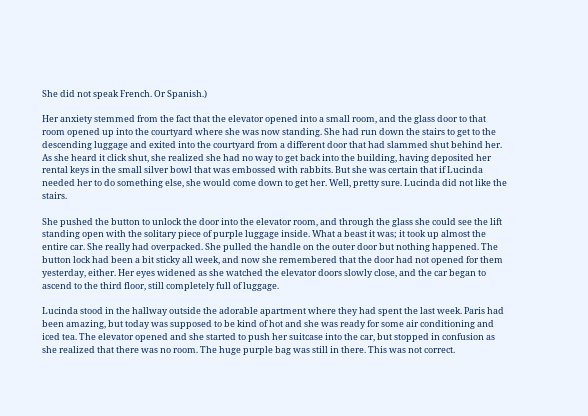She did not speak French. Or Spanish.)

Her anxiety stemmed from the fact that the elevator opened into a small room, and the glass door to that room opened up into the courtyard where she was now standing. She had run down the stairs to get to the descending luggage and exited into the courtyard from a different door that had slammed shut behind her. As she heard it click shut, she realized she had no way to get back into the building, having deposited her rental keys in the small silver bowl that was embossed with rabbits. But she was certain that if Lucinda needed her to do something else, she would come down to get her. Well, pretty sure. Lucinda did not like the stairs.

She pushed the button to unlock the door into the elevator room, and through the glass she could see the lift standing open with the solitary piece of purple luggage inside. What a beast it was; it took up almost the entire car. She really had overpacked. She pulled the handle on the outer door but nothing happened. The button lock had been a bit sticky all week, and now she remembered that the door had not opened for them yesterday, either. Her eyes widened as she watched the elevator doors slowly close, and the car began to ascend to the third floor, still completely full of luggage.

Lucinda stood in the hallway outside the adorable apartment where they had spent the last week. Paris had been amazing, but today was supposed to be kind of hot and she was ready for some air conditioning and iced tea. The elevator opened and she started to push her suitcase into the car, but stopped in confusion as she realized that there was no room. The huge purple bag was still in there. This was not correct.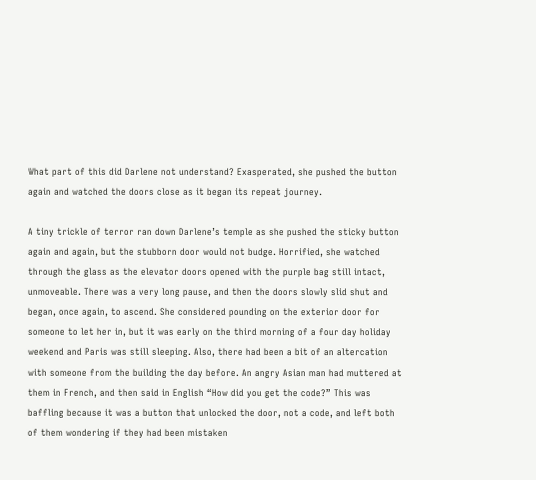What part of this did Darlene not understand? Exasperated, she pushed the button again and watched the doors close as it began its repeat journey.

A tiny trickle of terror ran down Darlene’s temple as she pushed the sticky button again and again, but the stubborn door would not budge. Horrified, she watched through the glass as the elevator doors opened with the purple bag still intact, unmoveable. There was a very long pause, and then the doors slowly slid shut and began, once again, to ascend. She considered pounding on the exterior door for someone to let her in, but it was early on the third morning of a four day holiday weekend and Paris was still sleeping. Also, there had been a bit of an altercation with someone from the building the day before. An angry Asian man had muttered at them in French, and then said in English “How did you get the code?” This was baffling because it was a button that unlocked the door, not a code, and left both of them wondering if they had been mistaken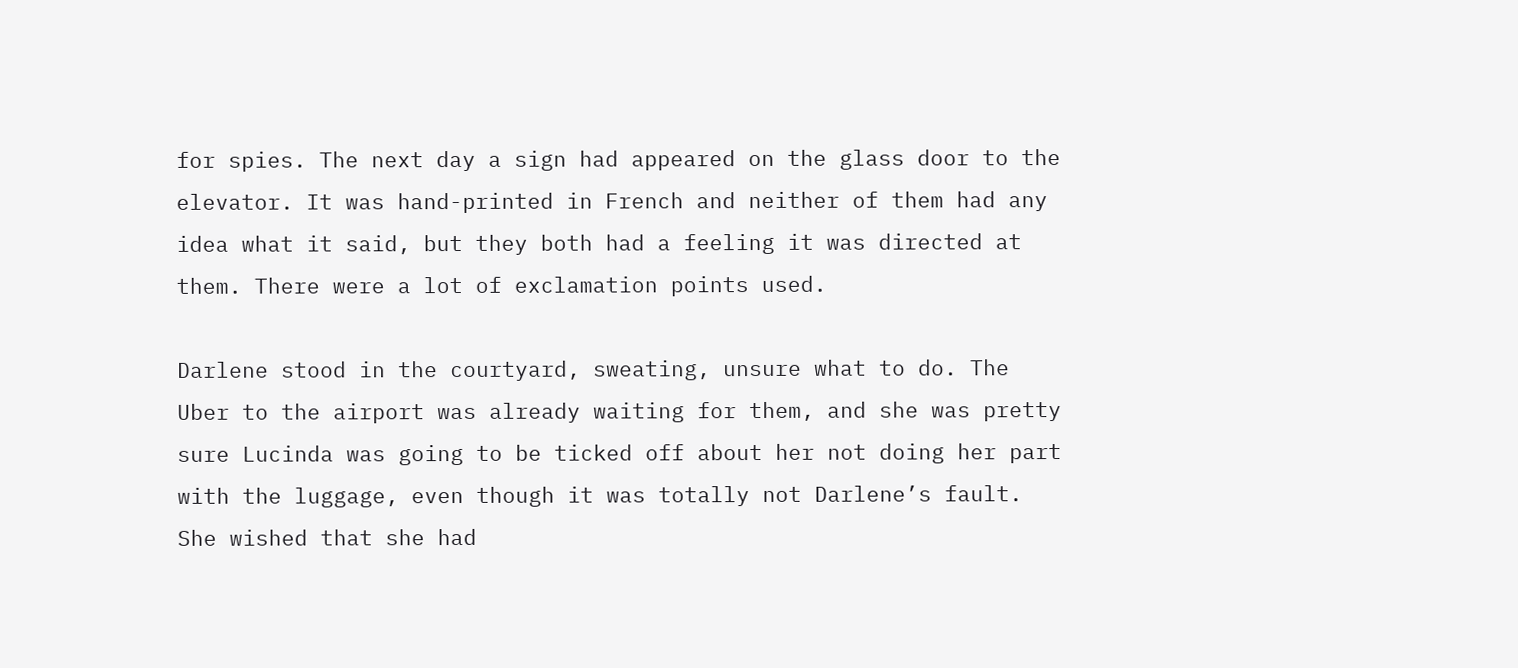for spies. The next day a sign had appeared on the glass door to the elevator. It was hand-printed in French and neither of them had any idea what it said, but they both had a feeling it was directed at them. There were a lot of exclamation points used.

Darlene stood in the courtyard, sweating, unsure what to do. The Uber to the airport was already waiting for them, and she was pretty sure Lucinda was going to be ticked off about her not doing her part with the luggage, even though it was totally not Darlene’s fault. She wished that she had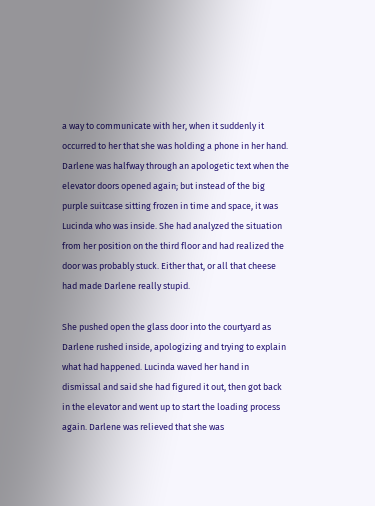a way to communicate with her, when it suddenly it occurred to her that she was holding a phone in her hand. Darlene was halfway through an apologetic text when the elevator doors opened again; but instead of the big purple suitcase sitting frozen in time and space, it was Lucinda who was inside. She had analyzed the situation from her position on the third floor and had realized the door was probably stuck. Either that, or all that cheese had made Darlene really stupid.

She pushed open the glass door into the courtyard as Darlene rushed inside, apologizing and trying to explain what had happened. Lucinda waved her hand in dismissal and said she had figured it out, then got back in the elevator and went up to start the loading process again. Darlene was relieved that she was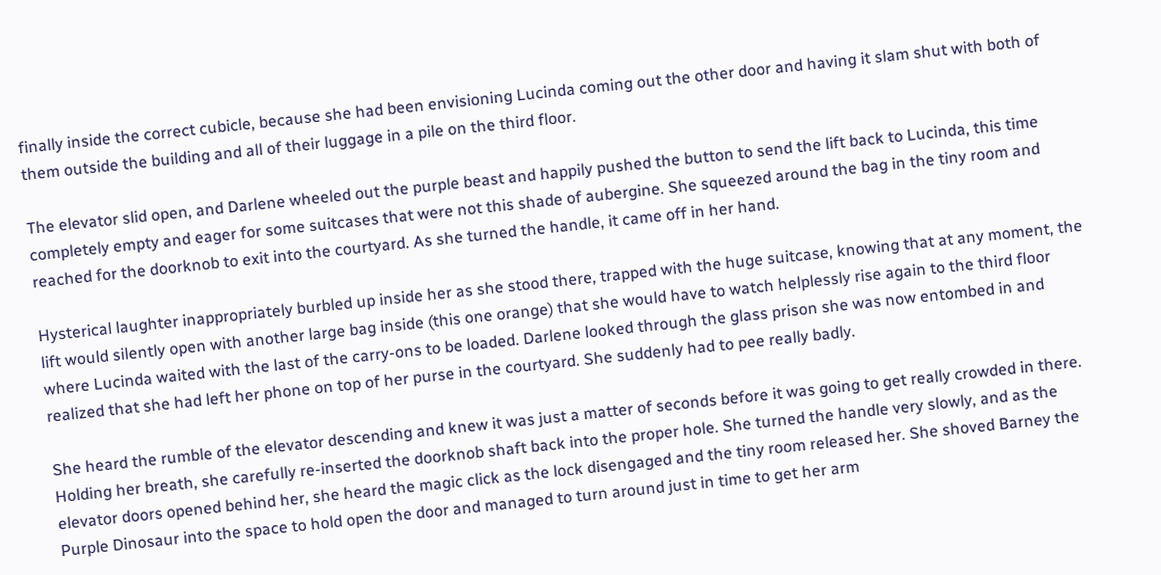finally inside the correct cubicle, because she had been envisioning Lucinda coming out the other door and having it slam shut with both of them outside the building and all of their luggage in a pile on the third floor.

The elevator slid open, and Darlene wheeled out the purple beast and happily pushed the button to send the lift back to Lucinda, this time completely empty and eager for some suitcases that were not this shade of aubergine. She squeezed around the bag in the tiny room and reached for the doorknob to exit into the courtyard. As she turned the handle, it came off in her hand.

Hysterical laughter inappropriately burbled up inside her as she stood there, trapped with the huge suitcase, knowing that at any moment, the lift would silently open with another large bag inside (this one orange) that she would have to watch helplessly rise again to the third floor where Lucinda waited with the last of the carry-ons to be loaded. Darlene looked through the glass prison she was now entombed in and realized that she had left her phone on top of her purse in the courtyard. She suddenly had to pee really badly.

She heard the rumble of the elevator descending and knew it was just a matter of seconds before it was going to get really crowded in there. Holding her breath, she carefully re-inserted the doorknob shaft back into the proper hole. She turned the handle very slowly, and as the elevator doors opened behind her, she heard the magic click as the lock disengaged and the tiny room released her. She shoved Barney the Purple Dinosaur into the space to hold open the door and managed to turn around just in time to get her arm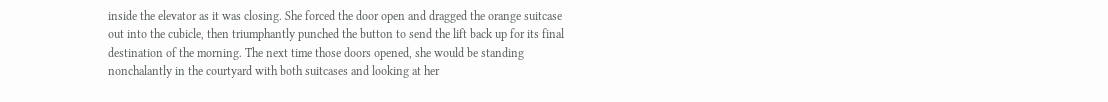inside the elevator as it was closing. She forced the door open and dragged the orange suitcase out into the cubicle, then triumphantly punched the button to send the lift back up for its final destination of the morning. The next time those doors opened, she would be standing nonchalantly in the courtyard with both suitcases and looking at her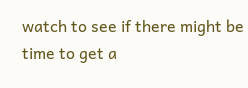watch to see if there might be time to get a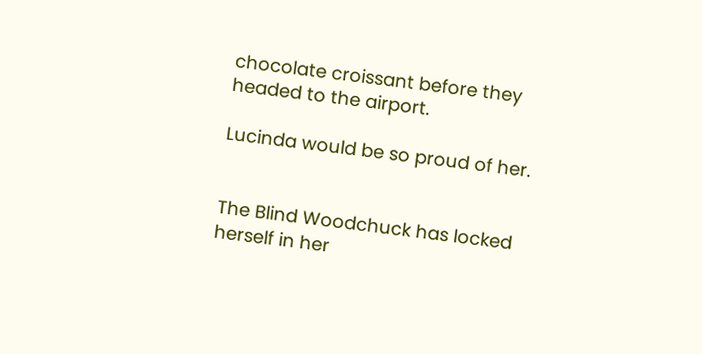chocolate croissant before they headed to the airport.

Lucinda would be so proud of her.


The Blind Woodchuck has locked herself in her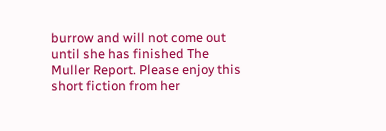burrow and will not come out until she has finished The Muller Report. Please enjoy this short fiction from her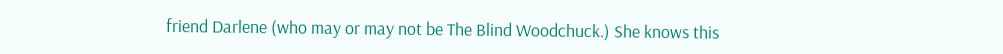friend Darlene (who may or may not be The Blind Woodchuck.) She knows this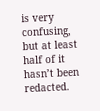is very confusing, but at least half of it hasn’t been redacted.